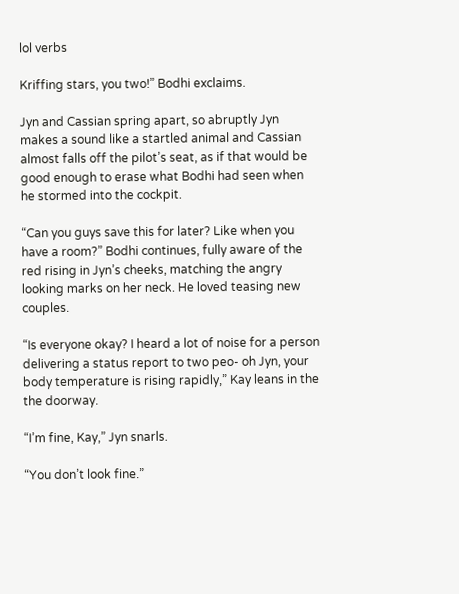lol verbs

Kriffing stars, you two!” Bodhi exclaims.

Jyn and Cassian spring apart, so abruptly Jyn makes a sound like a startled animal and Cassian almost falls off the pilot’s seat, as if that would be good enough to erase what Bodhi had seen when he stormed into the cockpit.

“Can you guys save this for later? Like when you have a room?” Bodhi continues, fully aware of the red rising in Jyn’s cheeks, matching the angry looking marks on her neck. He loved teasing new couples.

“Is everyone okay? I heard a lot of noise for a person delivering a status report to two peo- oh Jyn, your body temperature is rising rapidly,” Kay leans in the the doorway.

“I’m fine, Kay,” Jyn snarls.

“You don’t look fine.”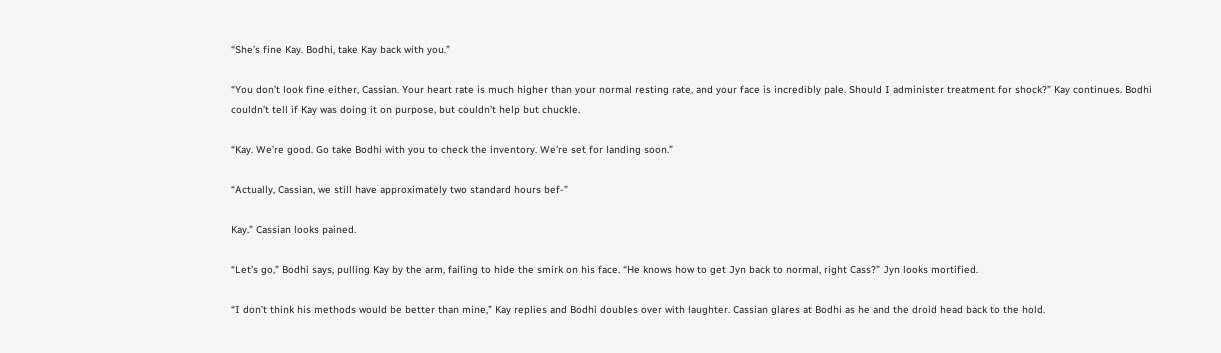“She’s fine Kay. Bodhi, take Kay back with you.”

“You don’t look fine either, Cassian. Your heart rate is much higher than your normal resting rate, and your face is incredibly pale. Should I administer treatment for shock?” Kay continues. Bodhi couldn’t tell if Kay was doing it on purpose, but couldn’t help but chuckle.

“Kay. We’re good. Go take Bodhi with you to check the inventory. We’re set for landing soon.”

“Actually, Cassian, we still have approximately two standard hours bef-”

Kay.” Cassian looks pained.

“Let’s go,” Bodhi says, pulling Kay by the arm, failing to hide the smirk on his face. “He knows how to get Jyn back to normal, right Cass?” Jyn looks mortified.

“I don’t think his methods would be better than mine,” Kay replies and Bodhi doubles over with laughter. Cassian glares at Bodhi as he and the droid head back to the hold.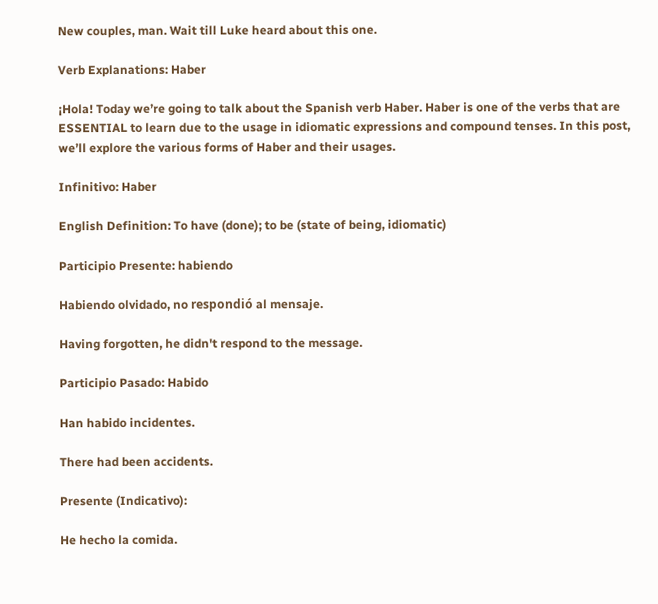New couples, man. Wait till Luke heard about this one.

Verb Explanations: Haber

¡Hola! Today we’re going to talk about the Spanish verb Haber. Haber is one of the verbs that are ESSENTIAL to learn due to the usage in idiomatic expressions and compound tenses. In this post, we’ll explore the various forms of Haber and their usages.

Infinitivo: Haber

English Definition: To have (done); to be (state of being, idiomatic)

Participio Presente: habiendo

Habiendo olvidado, no respondió al mensaje.

Having forgotten, he didn't respond to the message.

Participio Pasado: Habido

Han habido incidentes.

There had been accidents.

Presente (Indicativo):

He hecho la comida.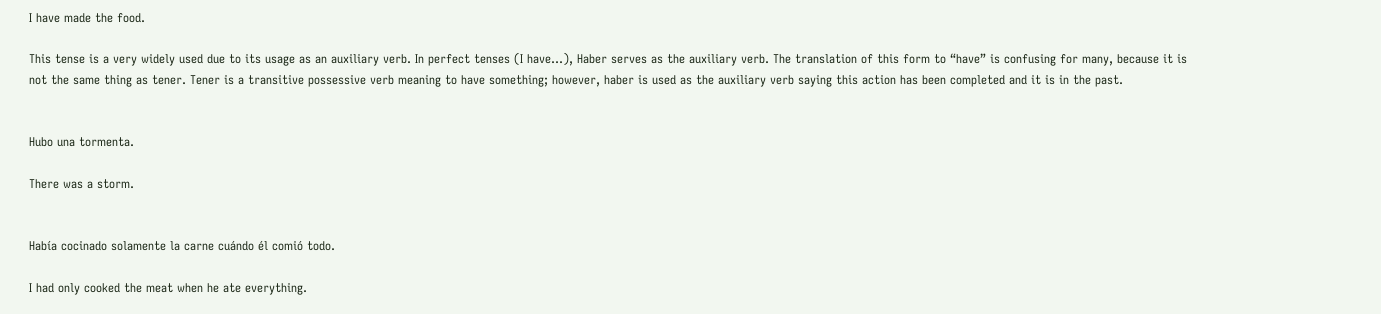I have made the food.

This tense is a very widely used due to its usage as an auxiliary verb. In perfect tenses (I have…), Haber serves as the auxiliary verb. The translation of this form to “have” is confusing for many, because it is not the same thing as tener. Tener is a transitive possessive verb meaning to have something; however, haber is used as the auxiliary verb saying this action has been completed and it is in the past.


Hubo una tormenta.

There was a storm.


Había cocinado solamente la carne cuándo él comió todo.

I had only cooked the meat when he ate everything.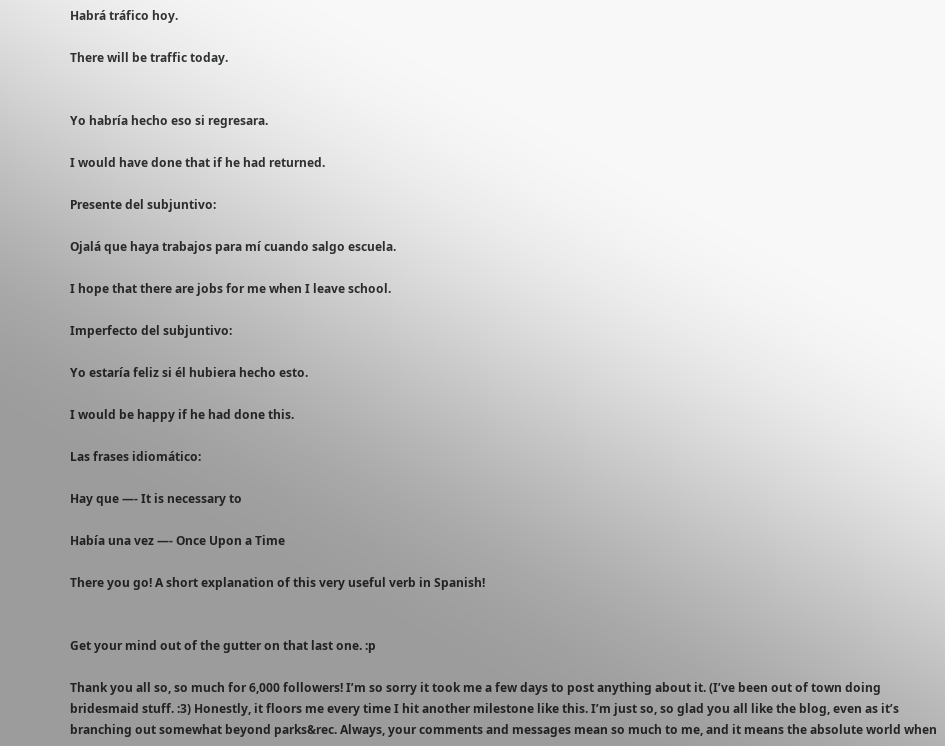Habrá tráfico hoy.

There will be traffic today.


Yo habría hecho eso si regresara.

I would have done that if he had returned.

Presente del subjuntivo:

Ojalá que haya trabajos para mí cuando salgo escuela.

I hope that there are jobs for me when I leave school.

Imperfecto del subjuntivo:

Yo estaría feliz si él hubiera hecho esto.

I would be happy if he had done this.

Las frases idiomático:

Hay que —- It is necessary to

Había una vez —- Once Upon a Time

There you go! A short explanation of this very useful verb in Spanish!


Get your mind out of the gutter on that last one. :p

Thank you all so, so much for 6,000 followers! I’m so sorry it took me a few days to post anything about it. (I’ve been out of town doing bridesmaid stuff. :3) Honestly, it floors me every time I hit another milestone like this. I’m just so, so glad you all like the blog, even as it’s branching out somewhat beyond parks&rec. Always, your comments and messages mean so much to me, and it means the absolute world when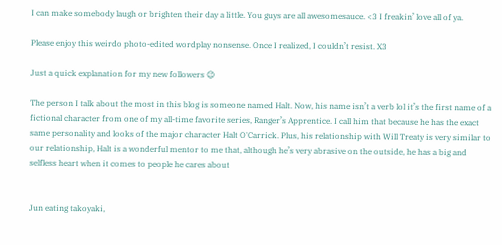I can make somebody laugh or brighten their day a little. You guys are all awesomesauce. <3 I freakin’ love all of ya.

Please enjoy this weirdo photo-edited wordplay nonsense. Once I realized, I couldn’t resist. X3

Just a quick explanation for my new followers 😉

The person I talk about the most in this blog is someone named Halt. Now, his name isn’t a verb lol it’s the first name of a fictional character from one of my all-time favorite series, Ranger’s Apprentice. I call him that because he has the exact same personality and looks of the major character Halt O'Carrick. Plus, his relationship with Will Treaty is very similar to our relationship, Halt is a wonderful mentor to me that, although he’s very abrasive on the outside, he has a big and selfless heart when it comes to people he cares about


Jun eating takoyaki,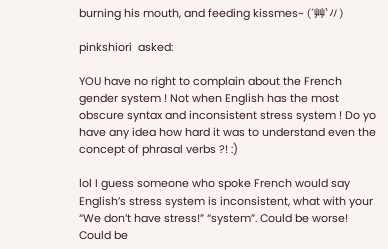burning his mouth, and feeding kissmes~ (´艸`〃)

pinkshiori  asked:

YOU have no right to complain about the French gender system ! Not when English has the most obscure syntax and inconsistent stress system ! Do yo have any idea how hard it was to understand even the concept of phrasal verbs ?! :)

lol I guess someone who spoke French would say English’s stress system is inconsistent, what with your “We don’t have stress!” “system”. Could be worse! Could be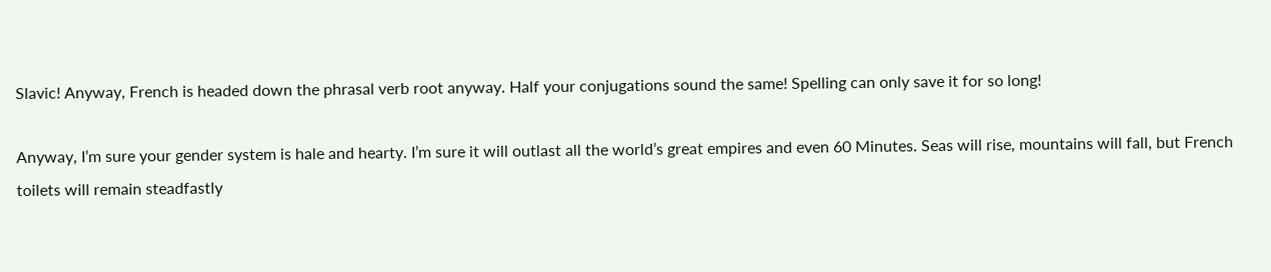Slavic! Anyway, French is headed down the phrasal verb root anyway. Half your conjugations sound the same! Spelling can only save it for so long!

Anyway, I’m sure your gender system is hale and hearty. I’m sure it will outlast all the world’s great empires and even 60 Minutes. Seas will rise, mountains will fall, but French toilets will remain steadfastly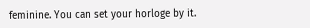feminine. You can set your horloge by it.